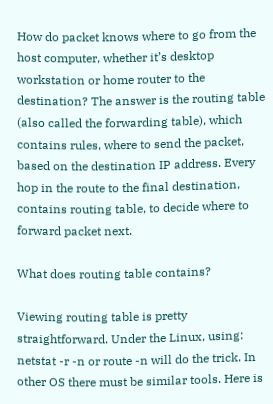How do packet knows where to go from the host computer, whether it’s desktop workstation or home router to the destination? The answer is the routing table (also called the forwarding table), which contains rules, where to send the packet, based on the destination IP address. Every hop in the route to the final destination, contains routing table, to decide where to forward packet next.

What does routing table contains?

Viewing routing table is pretty straightforward. Under the Linux, using: netstat -r -n or route -n will do the trick. In other OS there must be similar tools. Here is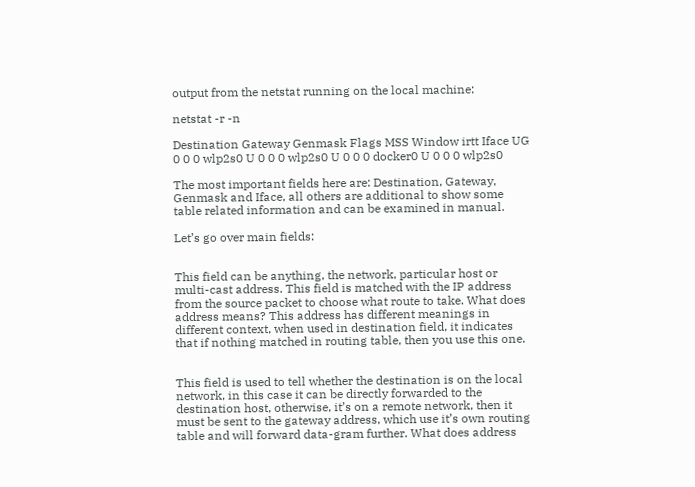output from the netstat running on the local machine:

netstat -r -n

Destination Gateway Genmask Flags MSS Window irtt Iface UG 0 0 0 wlp2s0 U 0 0 0 wlp2s0 U 0 0 0 docker0 U 0 0 0 wlp2s0

The most important fields here are: Destination, Gateway, Genmask and Iface, all others are additional to show some table related information and can be examined in manual.

Let’s go over main fields:


This field can be anything, the network, particular host or multi-cast address. This field is matched with the IP address from the source packet to choose what route to take. What does address means? This address has different meanings in different context, when used in destination field, it indicates that if nothing matched in routing table, then you use this one.


This field is used to tell whether the destination is on the local network, in this case it can be directly forwarded to the destination host, otherwise, it’s on a remote network, then it must be sent to the gateway address, which use it’s own routing table and will forward data-gram further. What does address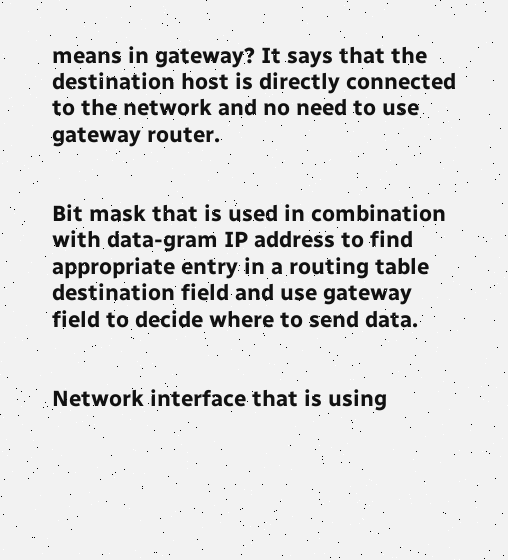means in gateway? It says that the destination host is directly connected to the network and no need to use gateway router.


Bit mask that is used in combination with data-gram IP address to find appropriate entry in a routing table destination field and use gateway field to decide where to send data.


Network interface that is using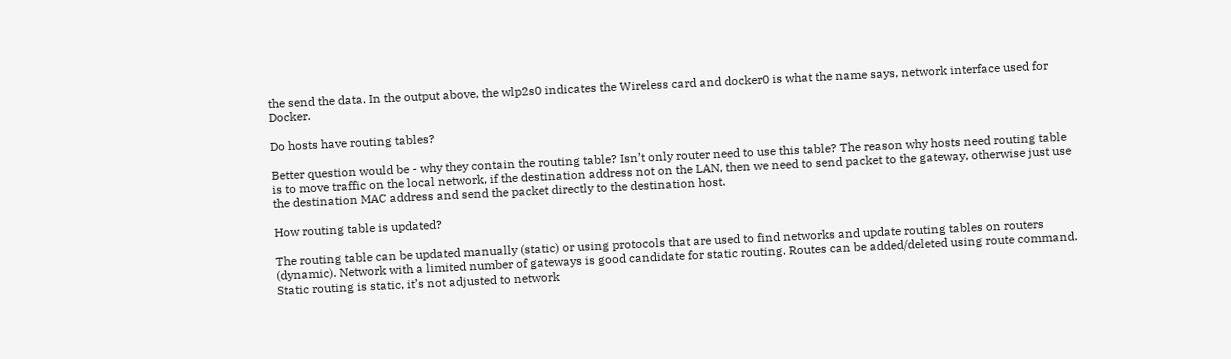the send the data. In the output above, the wlp2s0 indicates the Wireless card and docker0 is what the name says, network interface used for Docker.

Do hosts have routing tables?

Better question would be - why they contain the routing table? Isn’t only router need to use this table? The reason why hosts need routing table is to move traffic on the local network, if the destination address not on the LAN, then we need to send packet to the gateway, otherwise just use the destination MAC address and send the packet directly to the destination host.

How routing table is updated?

The routing table can be updated manually (static) or using protocols that are used to find networks and update routing tables on routers (dynamic). Network with a limited number of gateways is good candidate for static routing. Routes can be added/deleted using route command. Static routing is static, it’s not adjusted to network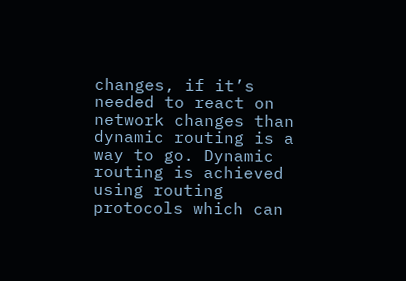changes, if it’s needed to react on network changes than dynamic routing is a way to go. Dynamic routing is achieved using routing protocols which can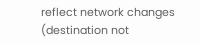reflect network changes (destination not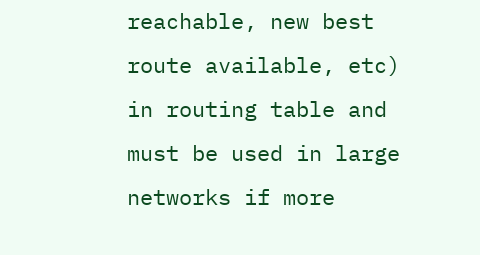reachable, new best route available, etc) in routing table and must be used in large networks if more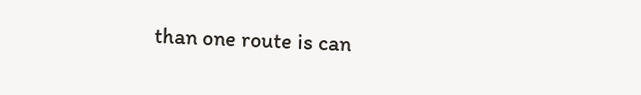than one route is can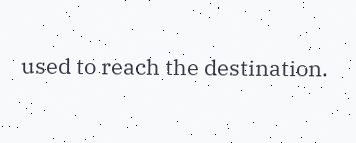used to reach the destination.